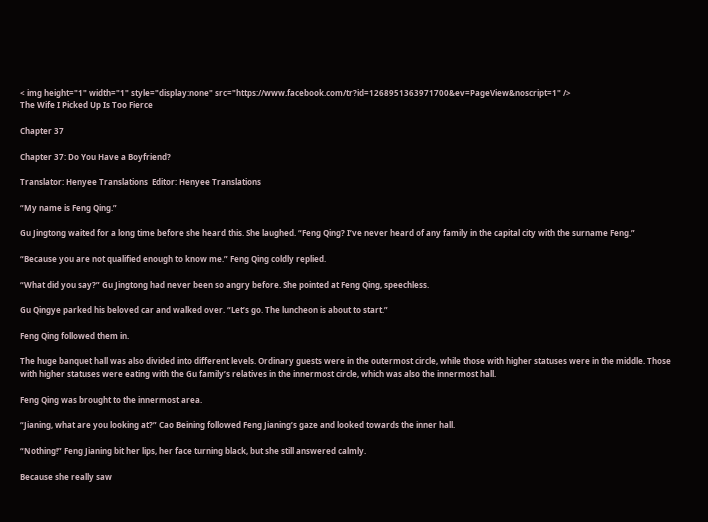< img height="1" width="1" style="display:none" src="https://www.facebook.com/tr?id=1268951363971700&ev=PageView&noscript=1" />
The Wife I Picked Up Is Too Fierce

Chapter 37

Chapter 37: Do You Have a Boyfriend?

Translator: Henyee Translations  Editor: Henyee Translations

“My name is Feng Qing.”

Gu Jingtong waited for a long time before she heard this. She laughed. “Feng Qing? I’ve never heard of any family in the capital city with the surname Feng.”

“Because you are not qualified enough to know me.” Feng Qing coldly replied.

“What did you say?” Gu Jingtong had never been so angry before. She pointed at Feng Qing, speechless.

Gu Qingye parked his beloved car and walked over. “Let’s go. The luncheon is about to start.”

Feng Qing followed them in.

The huge banquet hall was also divided into different levels. Ordinary guests were in the outermost circle, while those with higher statuses were in the middle. Those with higher statuses were eating with the Gu family’s relatives in the innermost circle, which was also the innermost hall.

Feng Qing was brought to the innermost area.

“Jianing, what are you looking at?” Cao Beining followed Feng Jianing’s gaze and looked towards the inner hall.

“Nothing!” Feng Jianing bit her lips, her face turning black, but she still answered calmly.

Because she really saw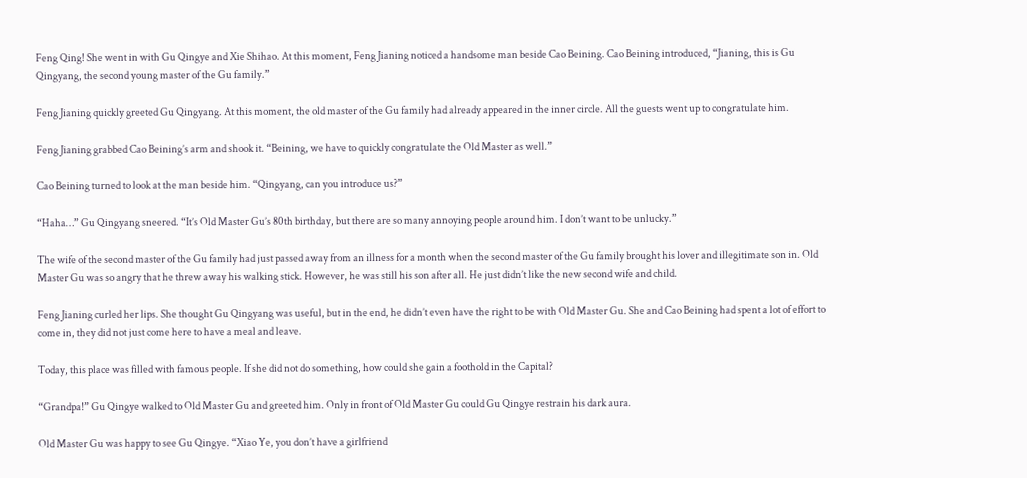Feng Qing! She went in with Gu Qingye and Xie Shihao. At this moment, Feng Jianing noticed a handsome man beside Cao Beining. Cao Beining introduced, “Jianing, this is Gu Qingyang, the second young master of the Gu family.”

Feng Jianing quickly greeted Gu Qingyang. At this moment, the old master of the Gu family had already appeared in the inner circle. All the guests went up to congratulate him.

Feng Jianing grabbed Cao Beining’s arm and shook it. “Beining, we have to quickly congratulate the Old Master as well.”

Cao Beining turned to look at the man beside him. “Qingyang, can you introduce us?”

“Haha…” Gu Qingyang sneered. “It’s Old Master Gu’s 80th birthday, but there are so many annoying people around him. I don’t want to be unlucky.”

The wife of the second master of the Gu family had just passed away from an illness for a month when the second master of the Gu family brought his lover and illegitimate son in. Old Master Gu was so angry that he threw away his walking stick. However, he was still his son after all. He just didn’t like the new second wife and child.

Feng Jianing curled her lips. She thought Gu Qingyang was useful, but in the end, he didn’t even have the right to be with Old Master Gu. She and Cao Beining had spent a lot of effort to come in, they did not just come here to have a meal and leave.

Today, this place was filled with famous people. If she did not do something, how could she gain a foothold in the Capital?

“Grandpa!” Gu Qingye walked to Old Master Gu and greeted him. Only in front of Old Master Gu could Gu Qingye restrain his dark aura.

Old Master Gu was happy to see Gu Qingye. “Xiao Ye, you don’t have a girlfriend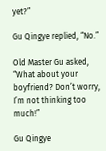yet?”

Gu Qingye replied, “No.”

Old Master Gu asked, “What about your boyfriend? Don’t worry, I’m not thinking too much!”

Gu Qingye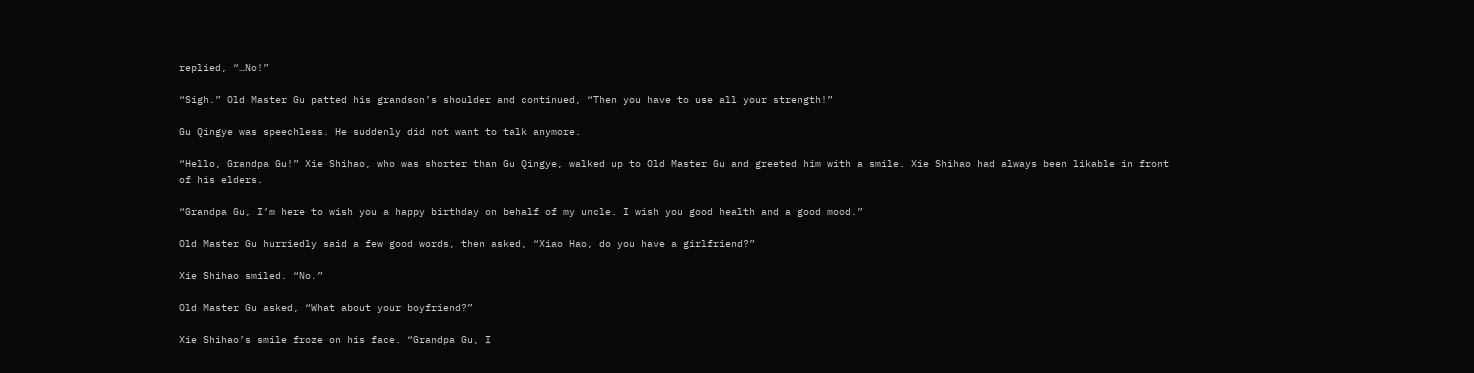replied, “…No!”

“Sigh.” Old Master Gu patted his grandson’s shoulder and continued, “Then you have to use all your strength!”

Gu Qingye was speechless. He suddenly did not want to talk anymore.

“Hello, Grandpa Gu!” Xie Shihao, who was shorter than Gu Qingye, walked up to Old Master Gu and greeted him with a smile. Xie Shihao had always been likable in front of his elders.

“Grandpa Gu, I’m here to wish you a happy birthday on behalf of my uncle. I wish you good health and a good mood.”

Old Master Gu hurriedly said a few good words, then asked, “Xiao Hao, do you have a girlfriend?”

Xie Shihao smiled. “No.”

Old Master Gu asked, “What about your boyfriend?”

Xie Shihao’s smile froze on his face. “Grandpa Gu, I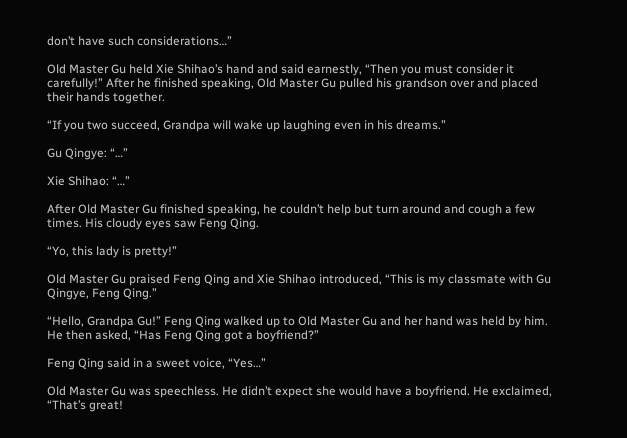don’t have such considerations…”

Old Master Gu held Xie Shihao’s hand and said earnestly, “Then you must consider it carefully!” After he finished speaking, Old Master Gu pulled his grandson over and placed their hands together.

“If you two succeed, Grandpa will wake up laughing even in his dreams.”

Gu Qingye: “…”

Xie Shihao: “…”

After Old Master Gu finished speaking, he couldn’t help but turn around and cough a few times. His cloudy eyes saw Feng Qing.

“Yo, this lady is pretty!”

Old Master Gu praised Feng Qing and Xie Shihao introduced, “This is my classmate with Gu Qingye, Feng Qing.”

“Hello, Grandpa Gu!” Feng Qing walked up to Old Master Gu and her hand was held by him. He then asked, “Has Feng Qing got a boyfriend?”

Feng Qing said in a sweet voice, “Yes…”

Old Master Gu was speechless. He didn’t expect she would have a boyfriend. He exclaimed, “That’s great!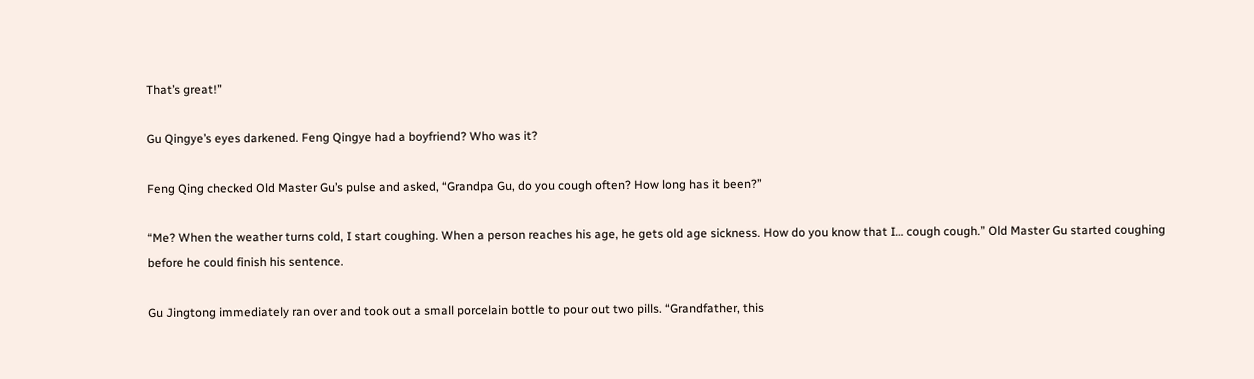That’s great!”

Gu Qingye’s eyes darkened. Feng Qingye had a boyfriend? Who was it?

Feng Qing checked Old Master Gu’s pulse and asked, “Grandpa Gu, do you cough often? How long has it been?”

“Me? When the weather turns cold, I start coughing. When a person reaches his age, he gets old age sickness. How do you know that I… cough cough.” Old Master Gu started coughing before he could finish his sentence.

Gu Jingtong immediately ran over and took out a small porcelain bottle to pour out two pills. “Grandfather, this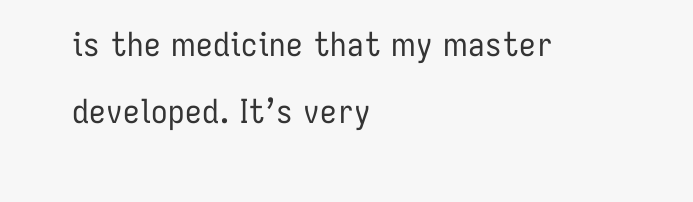is the medicine that my master developed. It’s very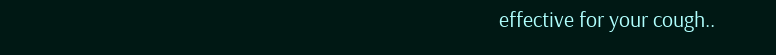effective for your cough..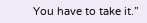You have to take it.”